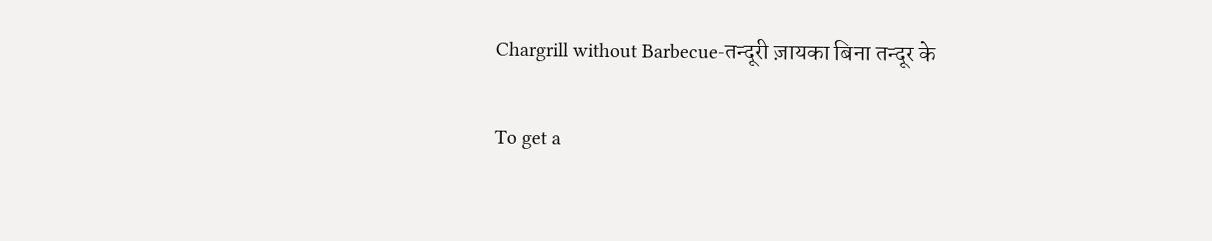Chargrill without Barbecue-तन्दूरी ज़ायका बिना तन्दूर के

To get a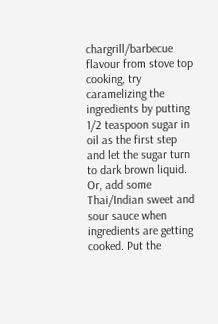chargrill/barbecue flavour from stove top cooking, try caramelizing the ingredients by putting 1/2 teaspoon sugar in oil as the first step and let the sugar turn to dark brown liquid. Or, add some Thai/Indian sweet and sour sauce when ingredients are getting cooked. Put the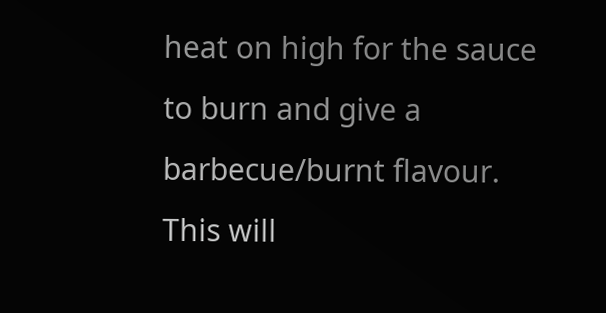heat on high for the sauce to burn and give a barbecue/burnt flavour. This will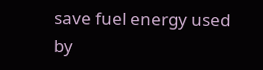save fuel energy used by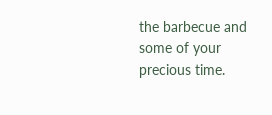the barbecue and some of your precious time.